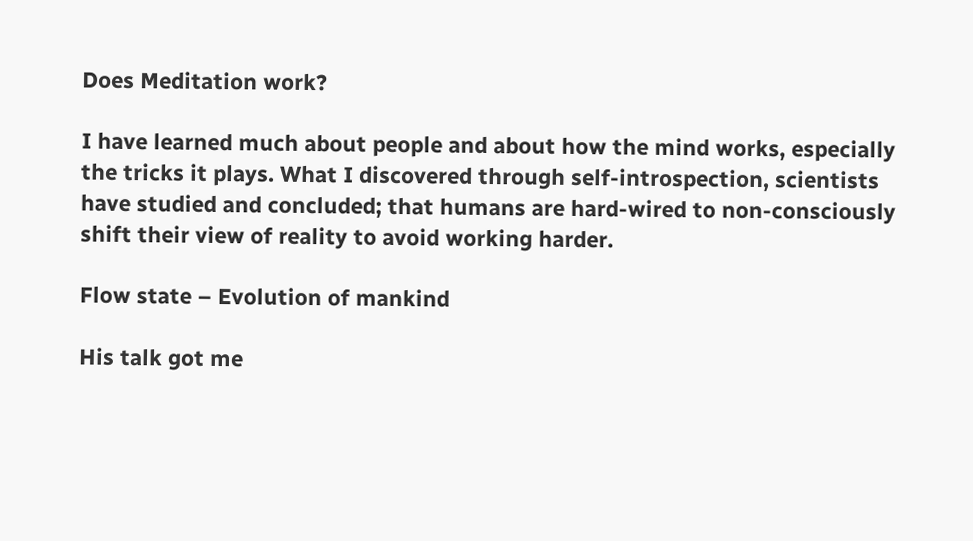Does Meditation work?

I have learned much about people and about how the mind works, especially the tricks it plays. What I discovered through self-introspection, scientists have studied and concluded; that humans are hard-wired to non-consciously shift their view of reality to avoid working harder.

Flow state – Evolution of mankind

His talk got me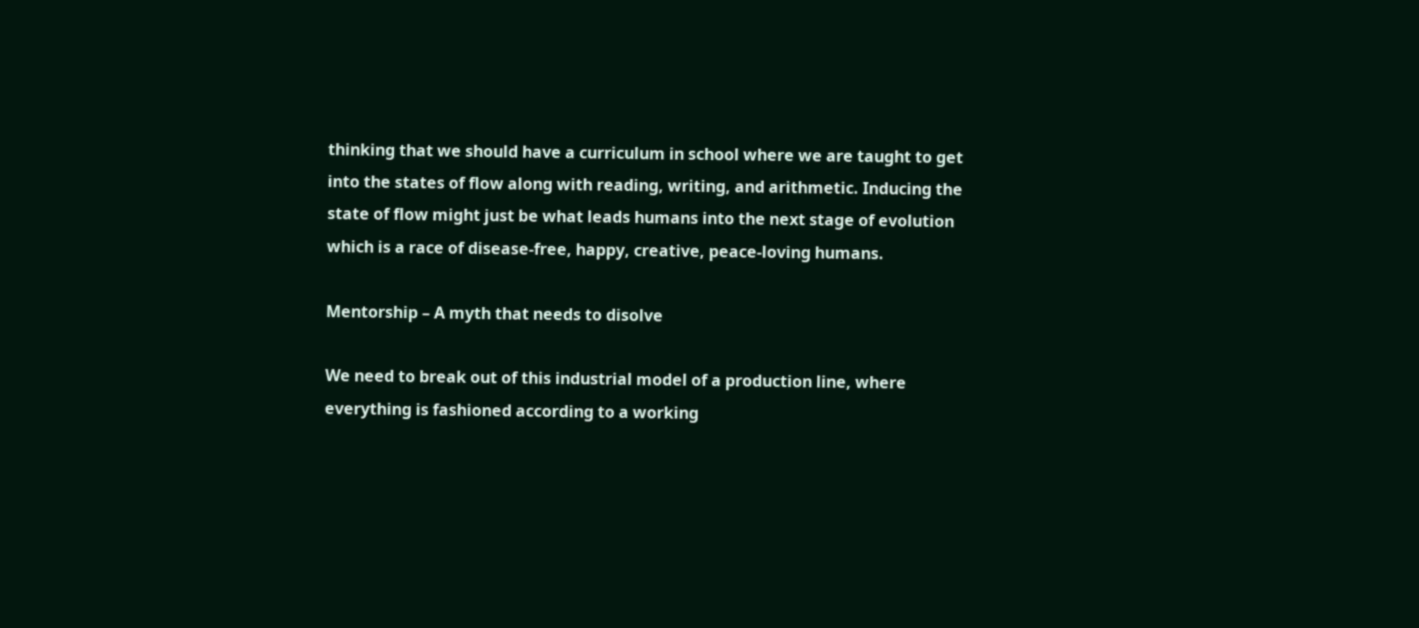thinking that we should have a curriculum in school where we are taught to get into the states of flow along with reading, writing, and arithmetic. Inducing the state of flow might just be what leads humans into the next stage of evolution which is a race of disease-free, happy, creative, peace-loving humans.

Mentorship – A myth that needs to disolve

We need to break out of this industrial model of a production line, where everything is fashioned according to a working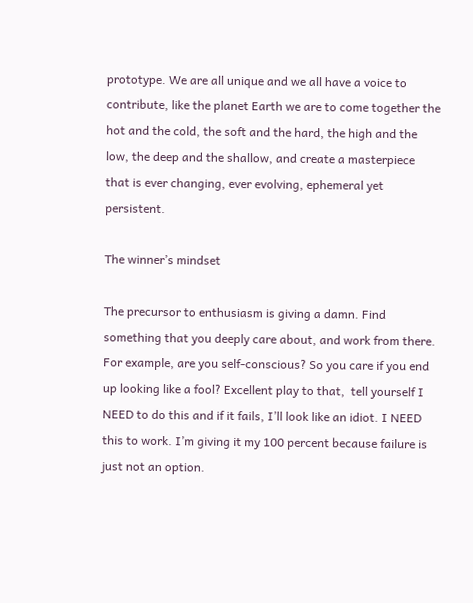prototype. We are all unique and we all have a voice to contribute, like the planet Earth we are to come together the hot and the cold, the soft and the hard, the high and the low, the deep and the shallow, and create a masterpiece that is ever changing, ever evolving, ephemeral yet persistent.

The winner’s mindset

The precursor to enthusiasm is giving a damn. Find something that you deeply care about, and work from there. For example, are you self-conscious? So you care if you end up looking like a fool? Excellent play to that,  tell yourself I NEED to do this and if it fails, I’ll look like an idiot. I NEED this to work. I’m giving it my 100 percent because failure is just not an option.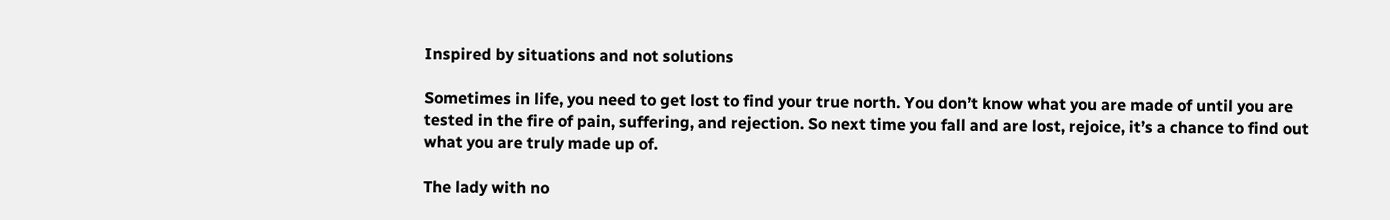Inspired by situations and not solutions

Sometimes in life, you need to get lost to find your true north. You don’t know what you are made of until you are tested in the fire of pain, suffering, and rejection. So next time you fall and are lost, rejoice, it’s a chance to find out what you are truly made up of.

The lady with no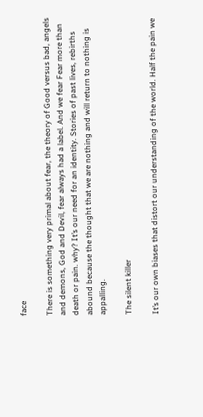face

There is something very primal about fear, the theory of Good versus bad, angels and demons, God and Devil, fear always had a label. And we fear Fear more than death or pain. why? It’s our need for an identity. Stories of past lives, rebirths abound because the thought that we are nothing and will return to nothing is appalling.

The silent killer

It’s our own biases that distort our understanding of the world. Half the pain we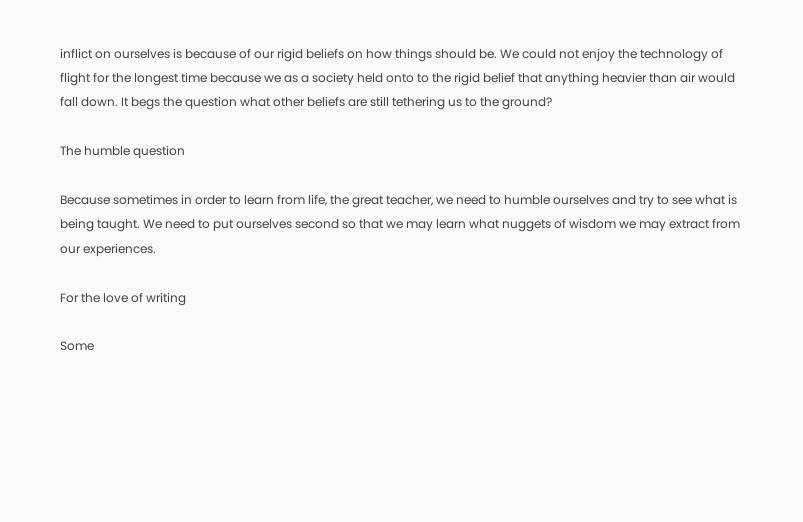inflict on ourselves is because of our rigid beliefs on how things should be. We could not enjoy the technology of flight for the longest time because we as a society held onto to the rigid belief that anything heavier than air would fall down. It begs the question what other beliefs are still tethering us to the ground?

The humble question

Because sometimes in order to learn from life, the great teacher, we need to humble ourselves and try to see what is being taught. We need to put ourselves second so that we may learn what nuggets of wisdom we may extract from our experiences.

For the love of writing

Some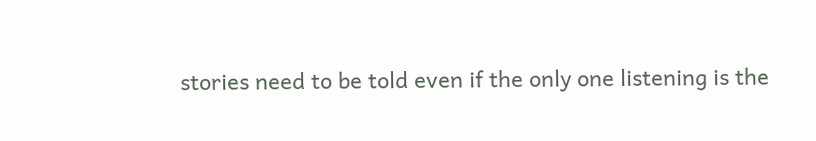stories need to be told even if the only one listening is the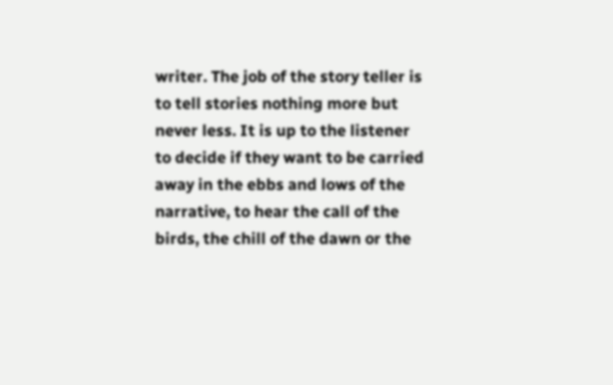writer. The job of the story teller is to tell stories nothing more but never less. It is up to the listener to decide if they want to be carried away in the ebbs and lows of the narrative, to hear the call of the birds, the chill of the dawn or the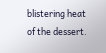blistering heat of the dessert.